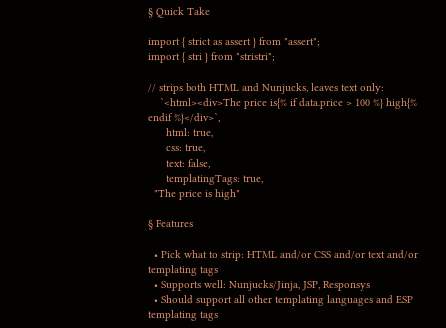§ Quick Take

import { strict as assert } from "assert";
import { stri } from "stristri";

// strips both HTML and Nunjucks, leaves text only:
    `<html><div>The price is{% if data.price > 100 %} high{% endif %}</div>`,
      html: true,
      css: true,
      text: false,
      templatingTags: true,
  "The price is high"

§ Features

  • Pick what to strip: HTML and/or CSS and/or text and/or templating tags
  • Supports well: Nunjucks/Jinja, JSP, Responsys
  • Should support all other templating languages and ESP templating tags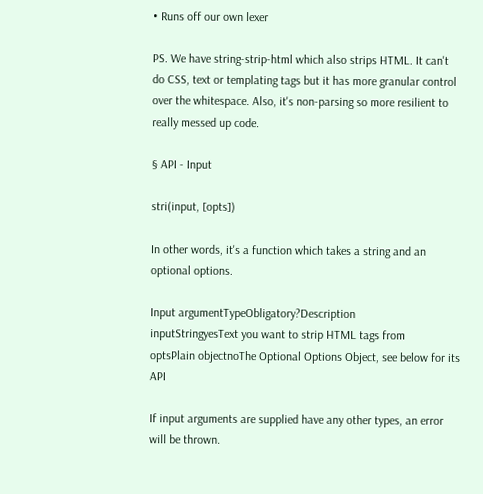• Runs off our own lexer

PS. We have string-strip-html which also strips HTML. It can't do CSS, text or templating tags but it has more granular control over the whitespace. Also, it's non-parsing so more resilient to really messed up code.

§ API - Input

stri(input, [opts])

In other words, it's a function which takes a string and an optional options.

Input argumentTypeObligatory?Description
inputStringyesText you want to strip HTML tags from
optsPlain objectnoThe Optional Options Object, see below for its API

If input arguments are supplied have any other types, an error will be thrown.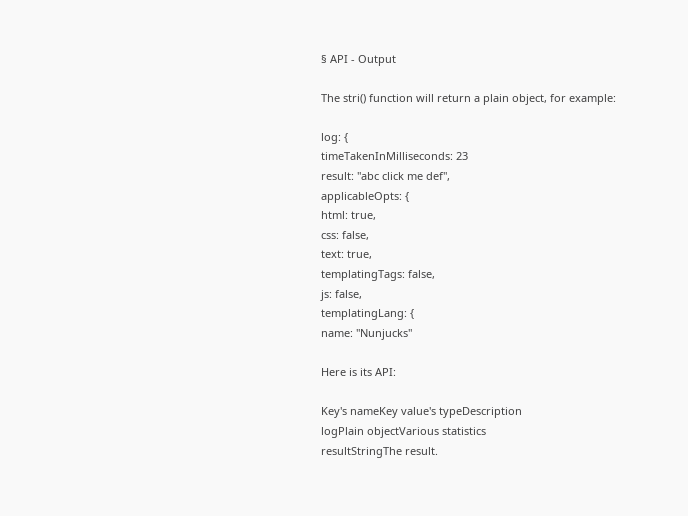§ API - Output

The stri() function will return a plain object, for example:

log: {
timeTakenInMilliseconds: 23
result: "abc click me def",
applicableOpts: {
html: true,
css: false,
text: true,
templatingTags: false,
js: false,
templatingLang: {
name: "Nunjucks"

Here is its API:

Key's nameKey value's typeDescription
logPlain objectVarious statistics
resultStringThe result.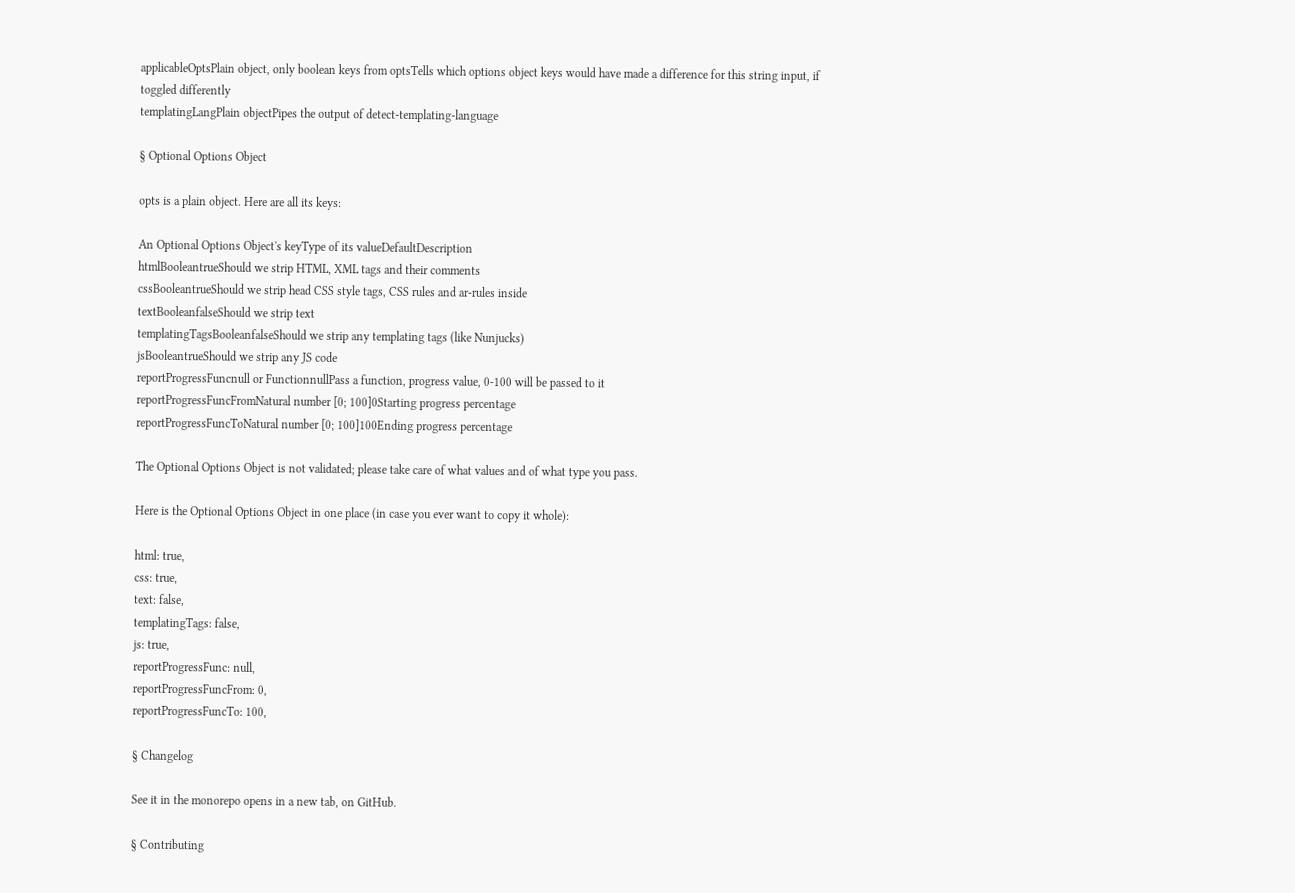applicableOptsPlain object, only boolean keys from optsTells which options object keys would have made a difference for this string input, if toggled differently
templatingLangPlain objectPipes the output of detect-templating-language

§ Optional Options Object

opts is a plain object. Here are all its keys:

An Optional Options Object's keyType of its valueDefaultDescription
htmlBooleantrueShould we strip HTML, XML tags and their comments
cssBooleantrueShould we strip head CSS style tags, CSS rules and ar-rules inside
textBooleanfalseShould we strip text
templatingTagsBooleanfalseShould we strip any templating tags (like Nunjucks)
jsBooleantrueShould we strip any JS code
reportProgressFuncnull or FunctionnullPass a function, progress value, 0-100 will be passed to it
reportProgressFuncFromNatural number [0; 100]0Starting progress percentage
reportProgressFuncToNatural number [0; 100]100Ending progress percentage

The Optional Options Object is not validated; please take care of what values and of what type you pass.

Here is the Optional Options Object in one place (in case you ever want to copy it whole):

html: true,
css: true,
text: false,
templatingTags: false,
js: true,
reportProgressFunc: null,
reportProgressFuncFrom: 0,
reportProgressFuncTo: 100,

§ Changelog

See it in the monorepo opens in a new tab, on GitHub.

§ Contributing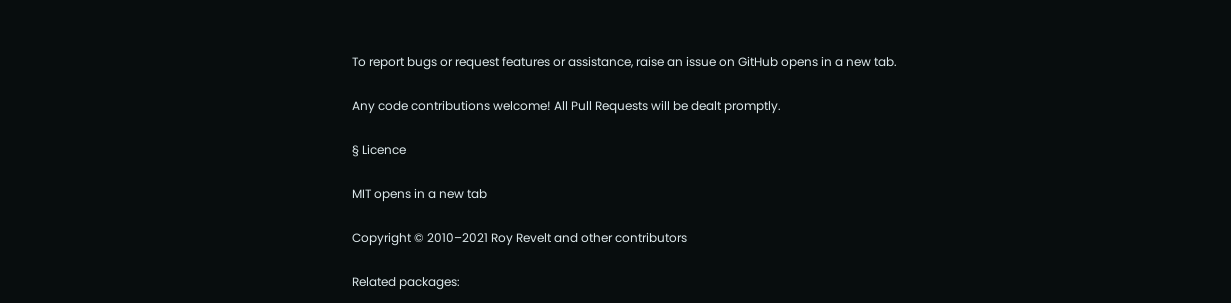To report bugs or request features or assistance, raise an issue on GitHub opens in a new tab.

Any code contributions welcome! All Pull Requests will be dealt promptly.

§ Licence

MIT opens in a new tab

Copyright © 2010–2021 Roy Revelt and other contributors

Related packages: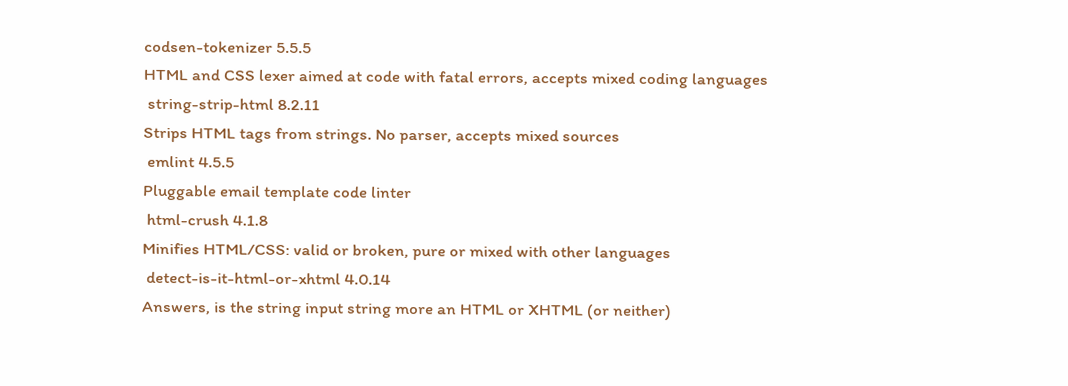codsen-tokenizer 5.5.5
HTML and CSS lexer aimed at code with fatal errors, accepts mixed coding languages
 string-strip-html 8.2.11
Strips HTML tags from strings. No parser, accepts mixed sources
 emlint 4.5.5
Pluggable email template code linter
 html-crush 4.1.8
Minifies HTML/CSS: valid or broken, pure or mixed with other languages
 detect-is-it-html-or-xhtml 4.0.14
Answers, is the string input string more an HTML or XHTML (or neither)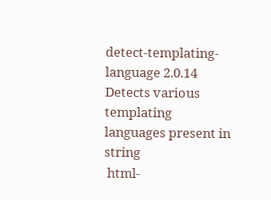detect-templating-language 2.0.14
Detects various templating languages present in string
 html-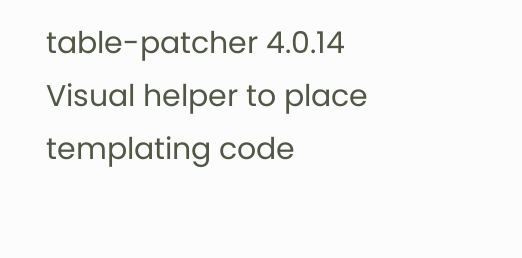table-patcher 4.0.14
Visual helper to place templating code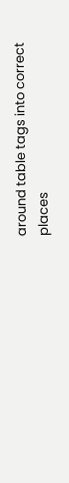around table tags into correct places